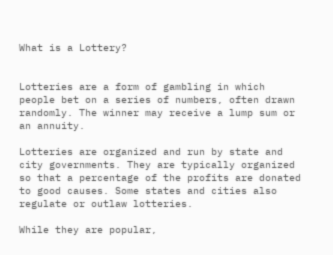What is a Lottery?


Lotteries are a form of gambling in which people bet on a series of numbers, often drawn randomly. The winner may receive a lump sum or an annuity.

Lotteries are organized and run by state and city governments. They are typically organized so that a percentage of the profits are donated to good causes. Some states and cities also regulate or outlaw lotteries.

While they are popular,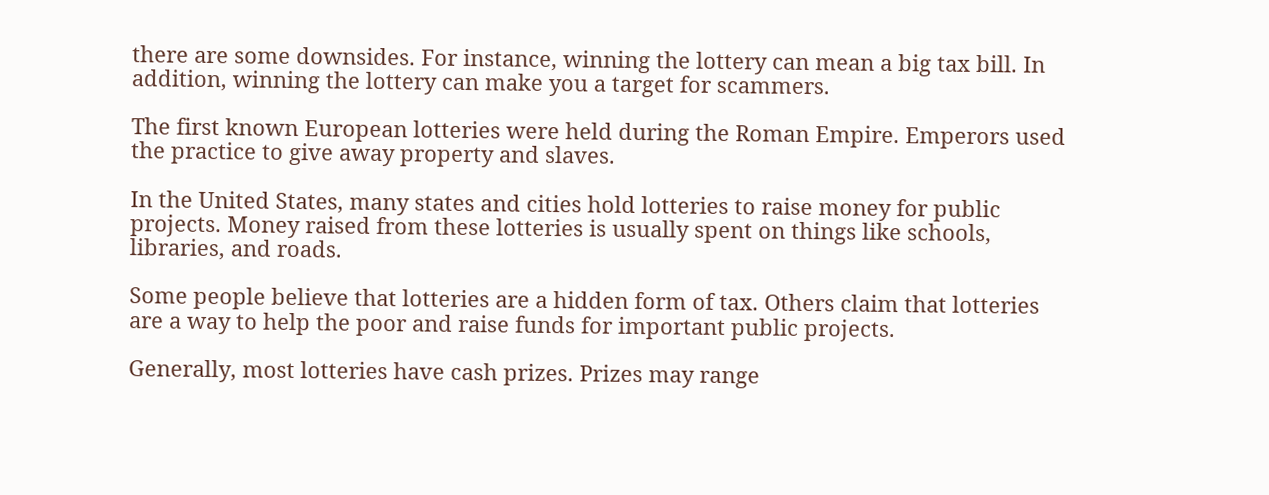there are some downsides. For instance, winning the lottery can mean a big tax bill. In addition, winning the lottery can make you a target for scammers.

The first known European lotteries were held during the Roman Empire. Emperors used the practice to give away property and slaves.

In the United States, many states and cities hold lotteries to raise money for public projects. Money raised from these lotteries is usually spent on things like schools, libraries, and roads.

Some people believe that lotteries are a hidden form of tax. Others claim that lotteries are a way to help the poor and raise funds for important public projects.

Generally, most lotteries have cash prizes. Prizes may range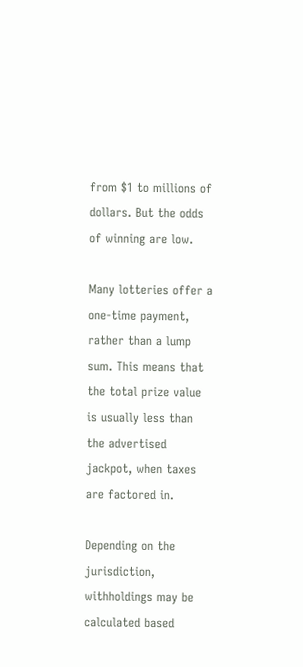from $1 to millions of dollars. But the odds of winning are low.

Many lotteries offer a one-time payment, rather than a lump sum. This means that the total prize value is usually less than the advertised jackpot, when taxes are factored in.

Depending on the jurisdiction, withholdings may be calculated based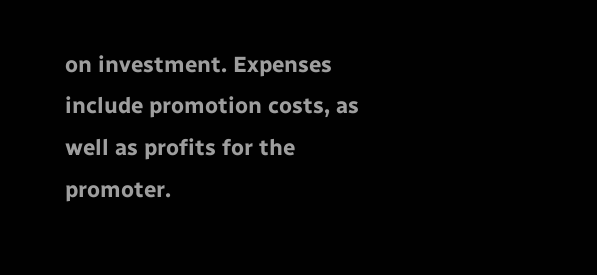on investment. Expenses include promotion costs, as well as profits for the promoter.